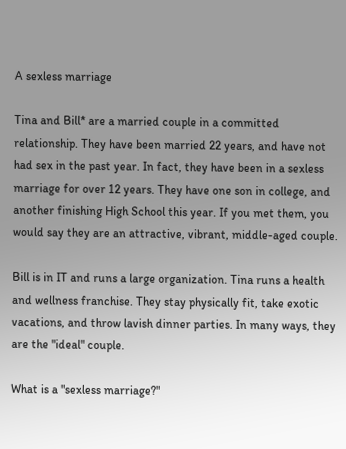A sexless marriage

Tina and Bill* are a married couple in a committed relationship. They have been married 22 years, and have not had sex in the past year. In fact, they have been in a sexless marriage for over 12 years. They have one son in college, and another finishing High School this year. If you met them, you would say they are an attractive, vibrant, middle-aged couple.

Bill is in IT and runs a large organization. Tina runs a health and wellness franchise. They stay physically fit, take exotic vacations, and throw lavish dinner parties. In many ways, they are the "ideal" couple.

What is a "sexless marriage?"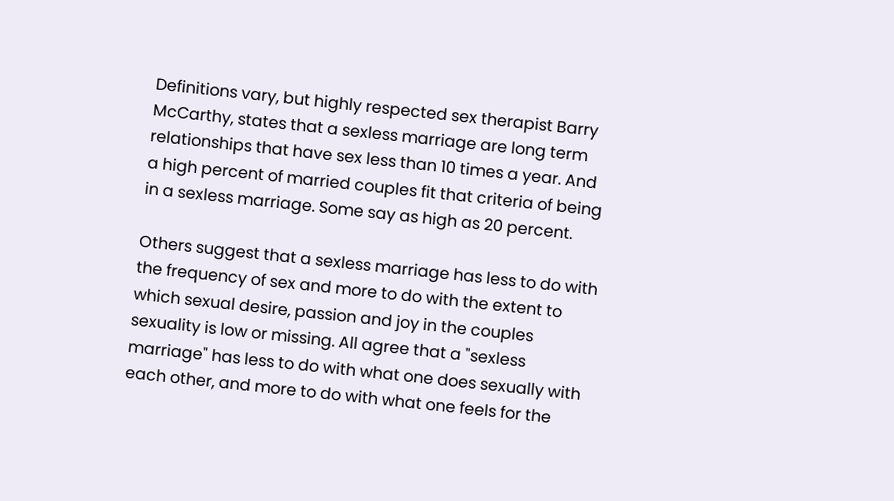Definitions vary, but highly respected sex therapist Barry McCarthy, states that a sexless marriage are long term relationships that have sex less than 10 times a year. And a high percent of married couples fit that criteria of being in a sexless marriage. Some say as high as 20 percent.

Others suggest that a sexless marriage has less to do with the frequency of sex and more to do with the extent to which sexual desire, passion and joy in the couples sexuality is low or missing. All agree that a "sexless marriage" has less to do with what one does sexually with each other, and more to do with what one feels for the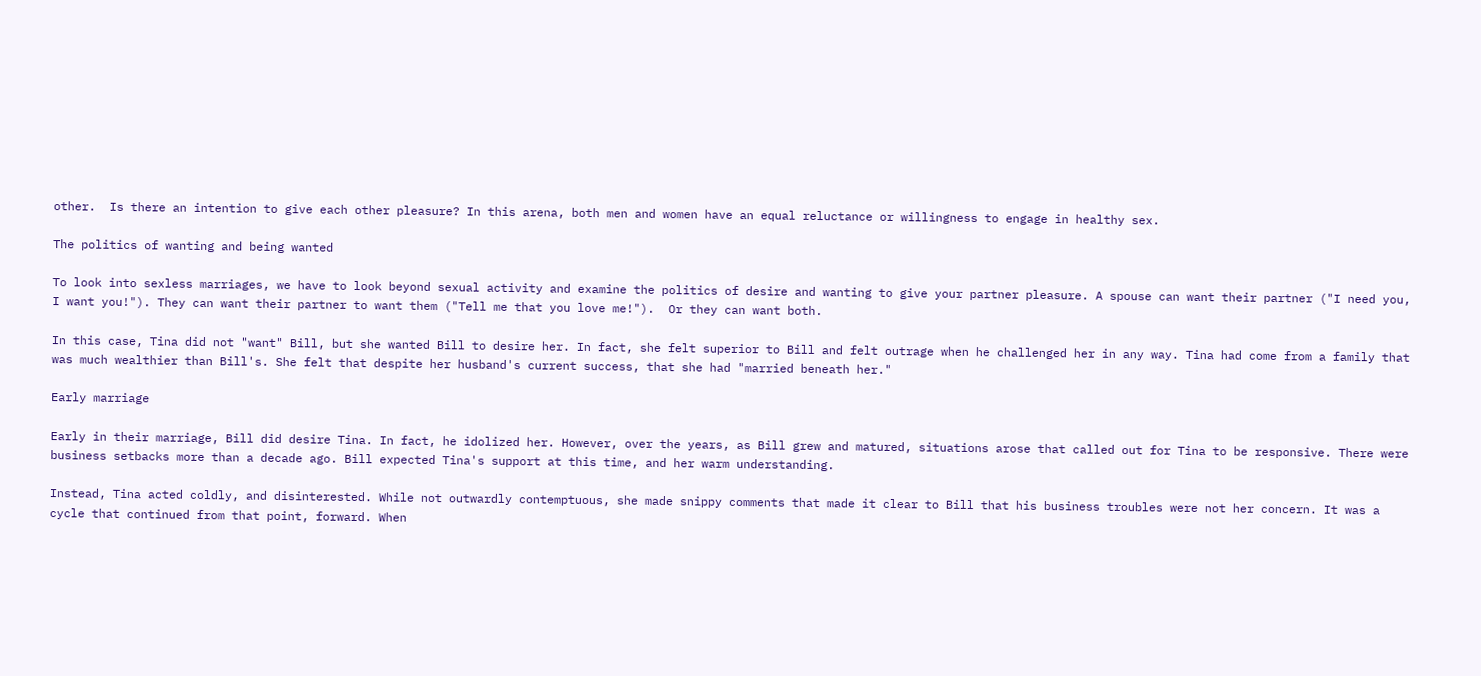other.  Is there an intention to give each other pleasure? In this arena, both men and women have an equal reluctance or willingness to engage in healthy sex.

The politics of wanting and being wanted

To look into sexless marriages, we have to look beyond sexual activity and examine the politics of desire and wanting to give your partner pleasure. A spouse can want their partner ("I need you, I want you!"). They can want their partner to want them ("Tell me that you love me!").  Or they can want both.

In this case, Tina did not "want" Bill, but she wanted Bill to desire her. In fact, she felt superior to Bill and felt outrage when he challenged her in any way. Tina had come from a family that was much wealthier than Bill's. She felt that despite her husband's current success, that she had "married beneath her."

Early marriage

Early in their marriage, Bill did desire Tina. In fact, he idolized her. However, over the years, as Bill grew and matured, situations arose that called out for Tina to be responsive. There were business setbacks more than a decade ago. Bill expected Tina's support at this time, and her warm understanding.

Instead, Tina acted coldly, and disinterested. While not outwardly contemptuous, she made snippy comments that made it clear to Bill that his business troubles were not her concern. It was a cycle that continued from that point, forward. When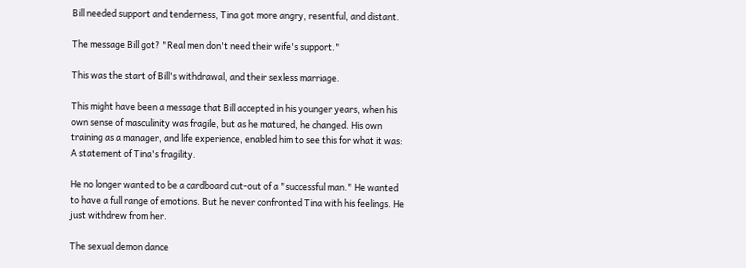Bill needed support and tenderness, Tina got more angry, resentful, and distant.

The message Bill got? "Real men don't need their wife's support."

This was the start of Bill's withdrawal, and their sexless marriage.

This might have been a message that Bill accepted in his younger years, when his own sense of masculinity was fragile, but as he matured, he changed. His own training as a manager, and life experience, enabled him to see this for what it was: A statement of Tina's fragility.

He no longer wanted to be a cardboard cut-out of a "successful man." He wanted to have a full range of emotions. But he never confronted Tina with his feelings. He just withdrew from her.

The sexual demon dance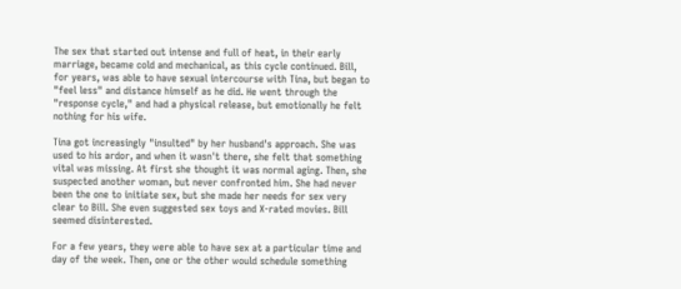The sex that started out intense and full of heat, in their early marriage, became cold and mechanical, as this cycle continued. Bill, for years, was able to have sexual intercourse with Tina, but began to "feel less" and distance himself as he did. He went through the "response cycle," and had a physical release, but emotionally he felt nothing for his wife.

Tina got increasingly "insulted" by her husband's approach. She was used to his ardor, and when it wasn't there, she felt that something vital was missing. At first she thought it was normal aging. Then, she suspected another woman, but never confronted him. She had never been the one to initiate sex, but she made her needs for sex very clear to Bill. She even suggested sex toys and X-rated movies. Bill seemed disinterested.

For a few years, they were able to have sex at a particular time and day of the week. Then, one or the other would schedule something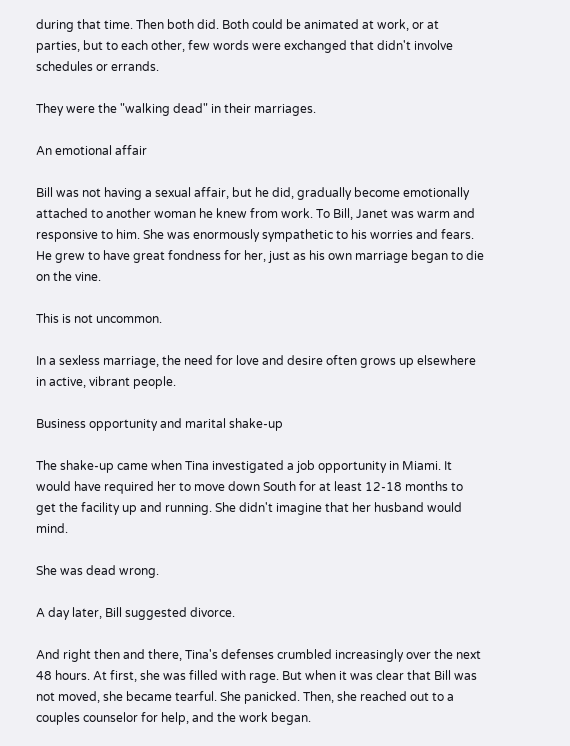during that time. Then both did. Both could be animated at work, or at parties, but to each other, few words were exchanged that didn't involve schedules or errands.

They were the "walking dead" in their marriages.

An emotional affair

Bill was not having a sexual affair, but he did, gradually become emotionally attached to another woman he knew from work. To Bill, Janet was warm and responsive to him. She was enormously sympathetic to his worries and fears. He grew to have great fondness for her, just as his own marriage began to die on the vine.

This is not uncommon.

In a sexless marriage, the need for love and desire often grows up elsewhere in active, vibrant people.

Business opportunity and marital shake-up

The shake-up came when Tina investigated a job opportunity in Miami. It would have required her to move down South for at least 12-18 months to get the facility up and running. She didn't imagine that her husband would mind.

She was dead wrong.

A day later, Bill suggested divorce.

And right then and there, Tina's defenses crumbled increasingly over the next 48 hours. At first, she was filled with rage. But when it was clear that Bill was not moved, she became tearful. She panicked. Then, she reached out to a couples counselor for help, and the work began.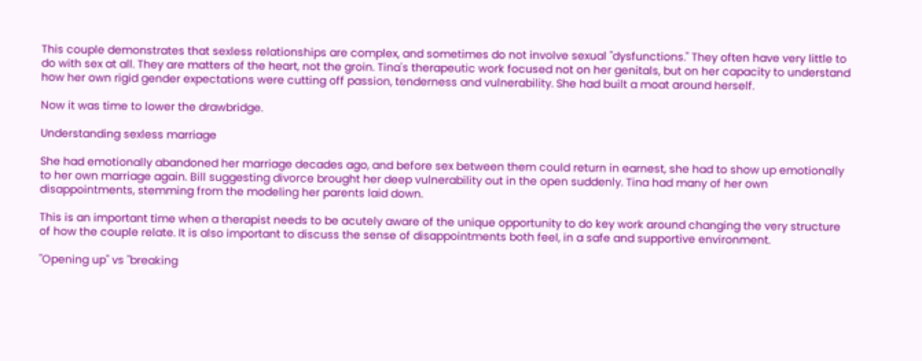This couple demonstrates that sexless relationships are complex, and sometimes do not involve sexual "dysfunctions." They often have very little to do with sex at all. They are matters of the heart, not the groin. Tina's therapeutic work focused not on her genitals, but on her capacity to understand how her own rigid gender expectations were cutting off passion, tenderness and vulnerability. She had built a moat around herself.

Now it was time to lower the drawbridge.

Understanding sexless marriage

She had emotionally abandoned her marriage decades ago, and before sex between them could return in earnest, she had to show up emotionally to her own marriage again. Bill suggesting divorce brought her deep vulnerability out in the open suddenly. Tina had many of her own disappointments, stemming from the modeling her parents laid down.

This is an important time when a therapist needs to be acutely aware of the unique opportunity to do key work around changing the very structure of how the couple relate. It is also important to discuss the sense of disappointments both feel, in a safe and supportive environment.

"Opening up" vs "breaking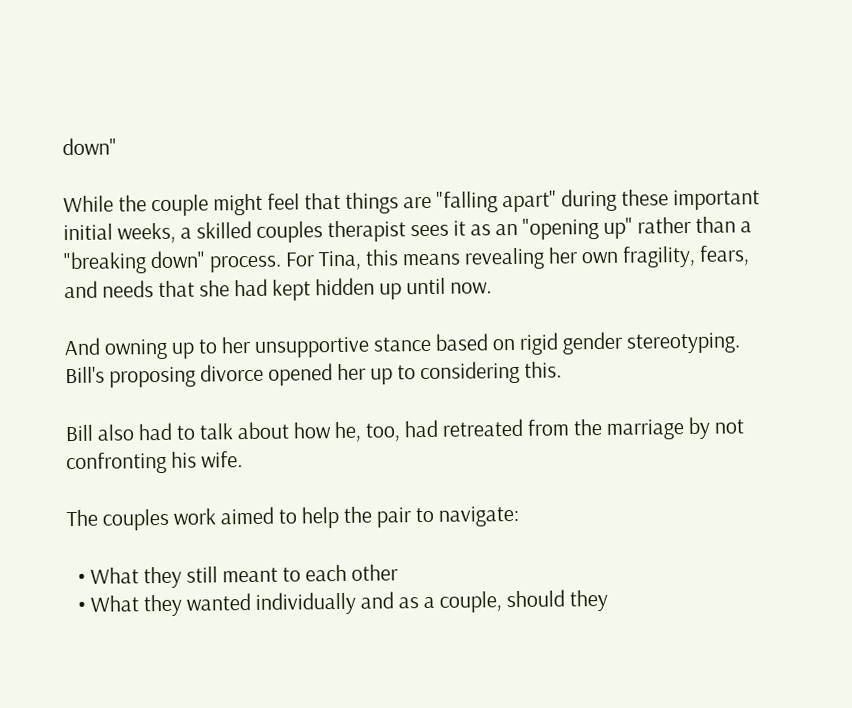down"

While the couple might feel that things are "falling apart" during these important initial weeks, a skilled couples therapist sees it as an "opening up" rather than a "breaking down" process. For Tina, this means revealing her own fragility, fears, and needs that she had kept hidden up until now.

And owning up to her unsupportive stance based on rigid gender stereotyping. Bill's proposing divorce opened her up to considering this.

Bill also had to talk about how he, too, had retreated from the marriage by not confronting his wife.

The couples work aimed to help the pair to navigate:

  • What they still meant to each other
  • What they wanted individually and as a couple, should they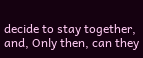decide to stay together, and, Only then, can they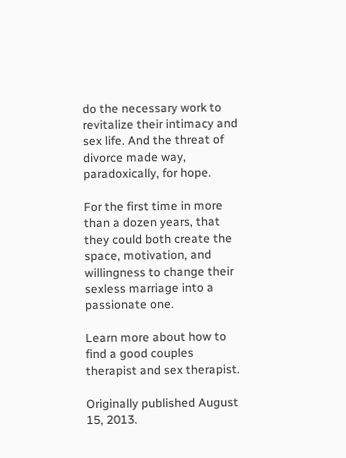do the necessary work to revitalize their intimacy and sex life. And the threat of divorce made way, paradoxically, for hope.

For the first time in more than a dozen years, that they could both create the space, motivation, and willingness to change their sexless marriage into a passionate one.

Learn more about how to find a good couples therapist and sex therapist.

Originally published August 15, 2013.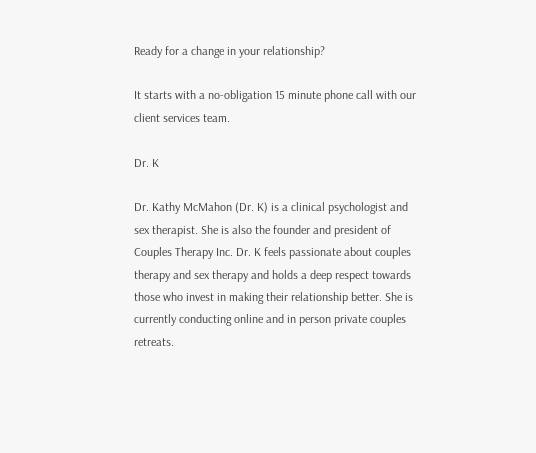Ready for a change in your relationship?

It starts with a no-obligation 15 minute phone call with our client services team.

Dr. K

Dr. Kathy McMahon (Dr. K) is a clinical psychologist and sex therapist. She is also the founder and president of Couples Therapy Inc. Dr. K feels passionate about couples therapy and sex therapy and holds a deep respect towards those who invest in making their relationship better. She is currently conducting online and in person private couples retreats.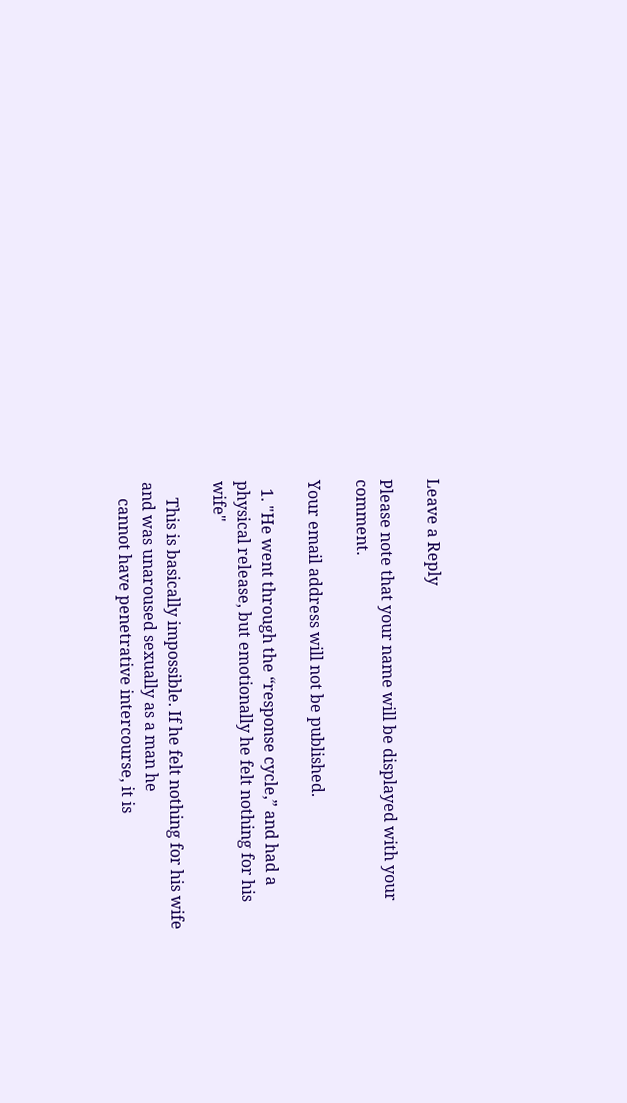Leave a Reply

Please note that your name will be displayed with your comment.

Your email address will not be published.

  1. "He went through the “response cycle,” and had a physical release, but emotionally he felt nothing for his wife"

    This is basically impossible. If he felt nothing for his wife and was unaroused sexually as a man he
    cannot have penetrative intercourse, it is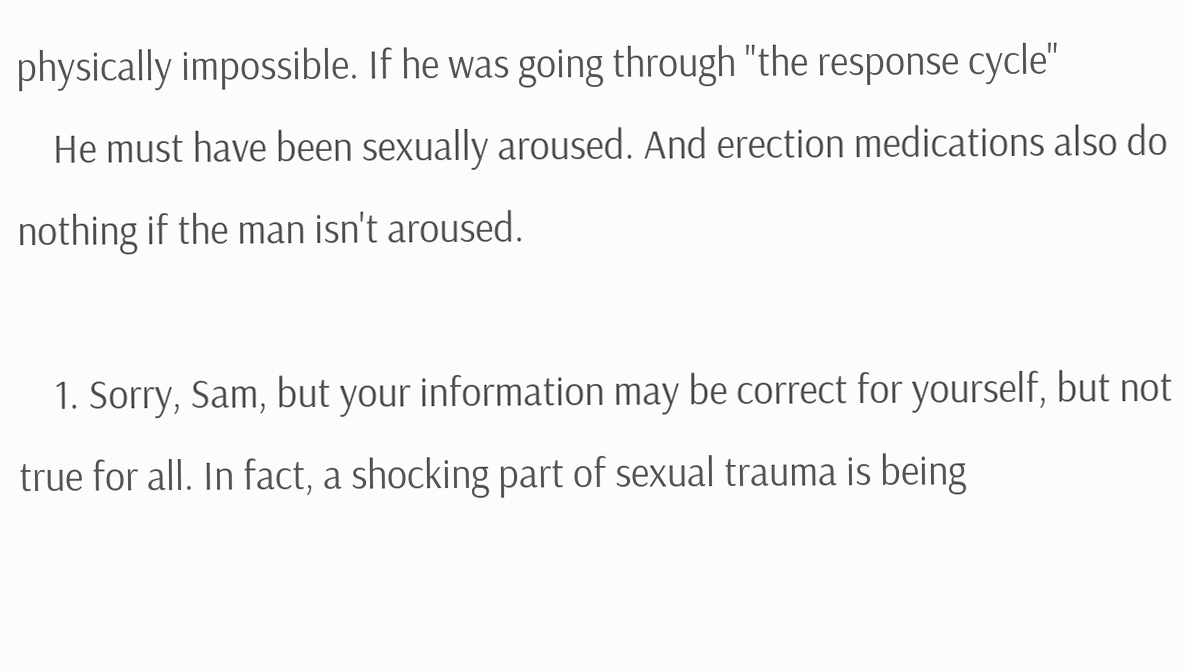physically impossible. If he was going through "the response cycle"
    He must have been sexually aroused. And erection medications also do nothing if the man isn't aroused.

    1. Sorry, Sam, but your information may be correct for yourself, but not true for all. In fact, a shocking part of sexual trauma is being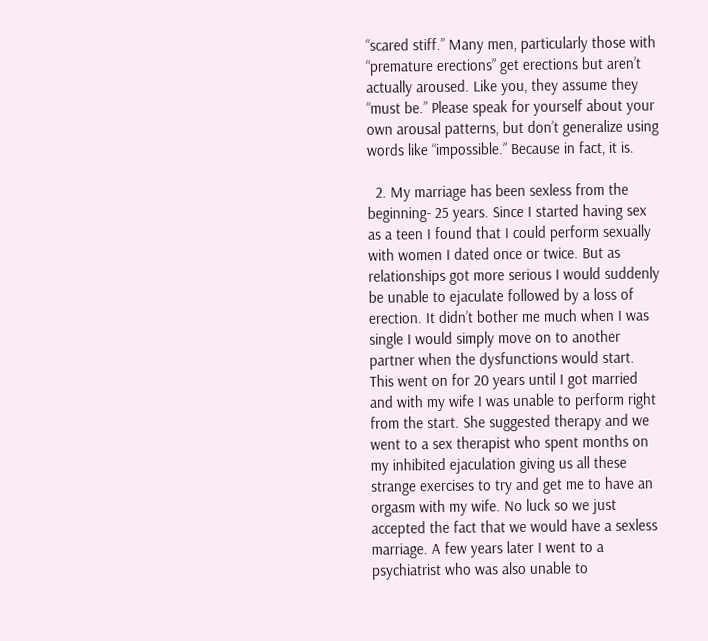“scared stiff.” Many men, particularly those with “premature erections” get erections but aren’t actually aroused. Like you, they assume they “must be.” Please speak for yourself about your own arousal patterns, but don’t generalize using words like “impossible.” Because in fact, it is.

  2. My marriage has been sexless from the beginning- 25 years. Since I started having sex as a teen I found that I could perform sexually with women I dated once or twice. But as relationships got more serious I would suddenly be unable to ejaculate followed by a loss of erection. It didn’t bother me much when I was single I would simply move on to another partner when the dysfunctions would start. This went on for 20 years until I got married and with my wife I was unable to perform right from the start. She suggested therapy and we went to a sex therapist who spent months on my inhibited ejaculation giving us all these strange exercises to try and get me to have an orgasm with my wife. No luck so we just accepted the fact that we would have a sexless marriage. A few years later I went to a psychiatrist who was also unable to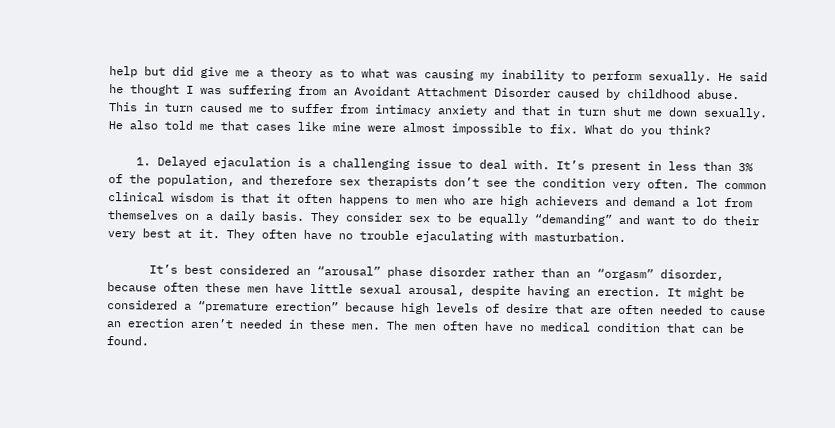help but did give me a theory as to what was causing my inability to perform sexually. He said he thought I was suffering from an Avoidant Attachment Disorder caused by childhood abuse. This in turn caused me to suffer from intimacy anxiety and that in turn shut me down sexually. He also told me that cases like mine were almost impossible to fix. What do you think?

    1. Delayed ejaculation is a challenging issue to deal with. It’s present in less than 3% of the population, and therefore sex therapists don’t see the condition very often. The common clinical wisdom is that it often happens to men who are high achievers and demand a lot from themselves on a daily basis. They consider sex to be equally “demanding” and want to do their very best at it. They often have no trouble ejaculating with masturbation.

      It’s best considered an “arousal” phase disorder rather than an “orgasm” disorder, because often these men have little sexual arousal, despite having an erection. It might be considered a “premature erection” because high levels of desire that are often needed to cause an erection aren’t needed in these men. The men often have no medical condition that can be found.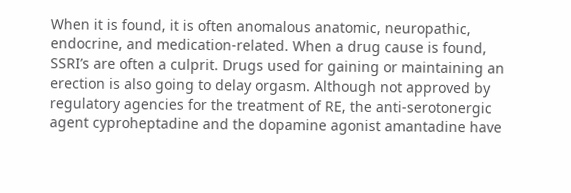When it is found, it is often anomalous anatomic, neuropathic, endocrine, and medication-related. When a drug cause is found, SSRI’s are often a culprit. Drugs used for gaining or maintaining an erection is also going to delay orgasm. Although not approved by regulatory agencies for the treatment of RE, the anti-serotonergic agent cyproheptadine and the dopamine agonist amantadine have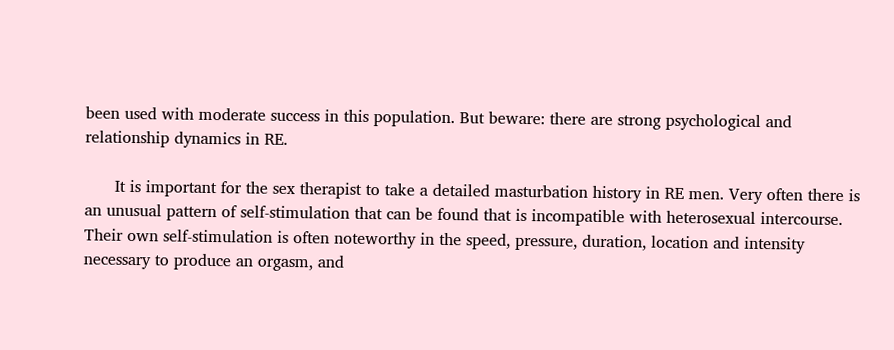been used with moderate success in this population. But beware: there are strong psychological and relationship dynamics in RE.

      It is important for the sex therapist to take a detailed masturbation history in RE men. Very often there is an unusual pattern of self-stimulation that can be found that is incompatible with heterosexual intercourse. Their own self-stimulation is often noteworthy in the speed, pressure, duration, location and intensity necessary to produce an orgasm, and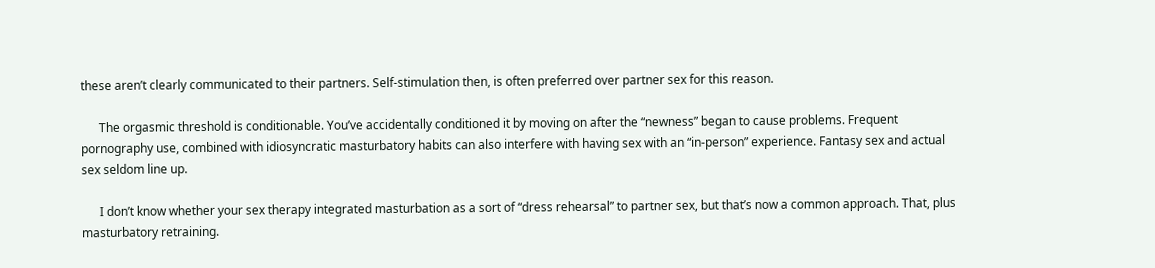these aren’t clearly communicated to their partners. Self-stimulation then, is often preferred over partner sex for this reason.

      The orgasmic threshold is conditionable. You’ve accidentally conditioned it by moving on after the “newness” began to cause problems. Frequent pornography use, combined with idiosyncratic masturbatory habits can also interfere with having sex with an “in-person” experience. Fantasy sex and actual sex seldom line up.

      I don’t know whether your sex therapy integrated masturbation as a sort of “dress rehearsal” to partner sex, but that’s now a common approach. That, plus masturbatory retraining.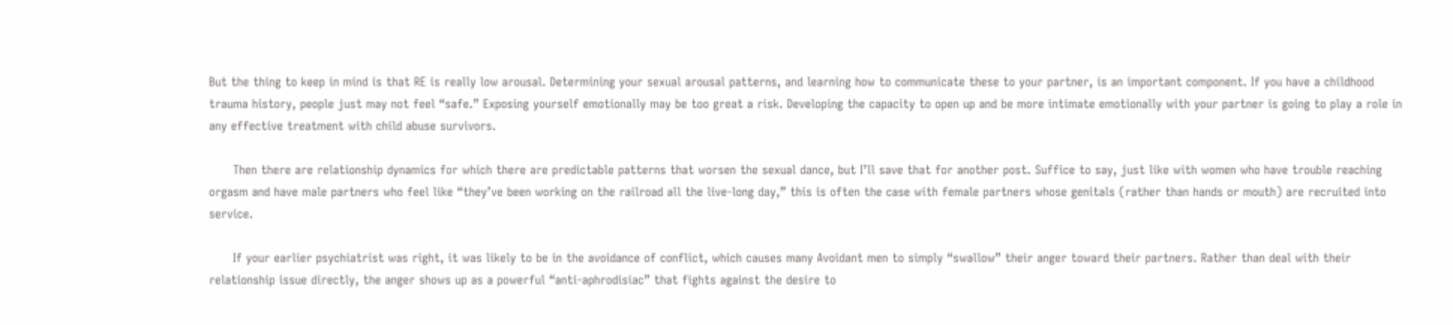But the thing to keep in mind is that RE is really low arousal. Determining your sexual arousal patterns, and learning how to communicate these to your partner, is an important component. If you have a childhood trauma history, people just may not feel “safe.” Exposing yourself emotionally may be too great a risk. Developing the capacity to open up and be more intimate emotionally with your partner is going to play a role in any effective treatment with child abuse survivors.

      Then there are relationship dynamics for which there are predictable patterns that worsen the sexual dance, but I’ll save that for another post. Suffice to say, just like with women who have trouble reaching orgasm and have male partners who feel like “they’ve been working on the railroad all the live-long day,” this is often the case with female partners whose genitals (rather than hands or mouth) are recruited into service.

      If your earlier psychiatrist was right, it was likely to be in the avoidance of conflict, which causes many Avoidant men to simply “swallow” their anger toward their partners. Rather than deal with their relationship issue directly, the anger shows up as a powerful “anti-aphrodisiac” that fights against the desire to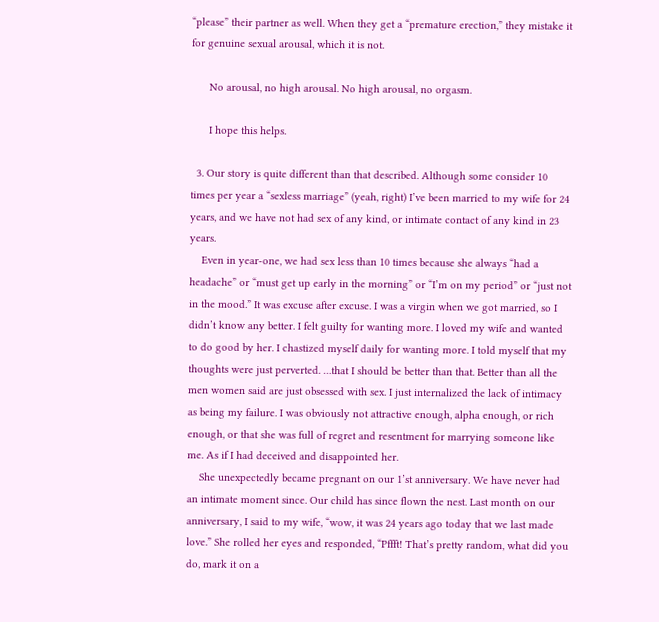“please” their partner as well. When they get a “premature erection,” they mistake it for genuine sexual arousal, which it is not.

      No arousal, no high arousal. No high arousal, no orgasm.

      I hope this helps.

  3. Our story is quite different than that described. Although some consider 10 times per year a “sexless marriage” (yeah, right) I’ve been married to my wife for 24 years, and we have not had sex of any kind, or intimate contact of any kind in 23 years.
    Even in year-one, we had sex less than 10 times because she always “had a headache” or “must get up early in the morning” or “I’m on my period” or “just not in the mood.” It was excuse after excuse. I was a virgin when we got married, so I didn’t know any better. I felt guilty for wanting more. I loved my wife and wanted to do good by her. I chastized myself daily for wanting more. I told myself that my thoughts were just perverted. …that I should be better than that. Better than all the men women said are just obsessed with sex. I just internalized the lack of intimacy as being my failure. I was obviously not attractive enough, alpha enough, or rich enough, or that she was full of regret and resentment for marrying someone like me. As if I had deceived and disappointed her.
    She unexpectedly became pregnant on our 1’st anniversary. We have never had an intimate moment since. Our child has since flown the nest. Last month on our anniversary, I said to my wife, “wow, it was 24 years ago today that we last made love.” She rolled her eyes and responded, “Pffft! That’s pretty random, what did you do, mark it on a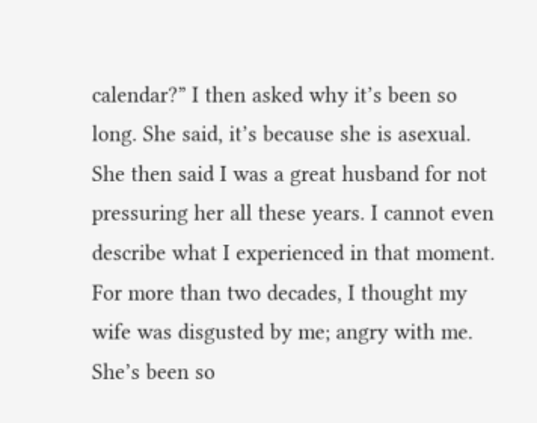calendar?” I then asked why it’s been so long. She said, it’s because she is asexual. She then said I was a great husband for not pressuring her all these years. I cannot even describe what I experienced in that moment. For more than two decades, I thought my wife was disgusted by me; angry with me. She’s been so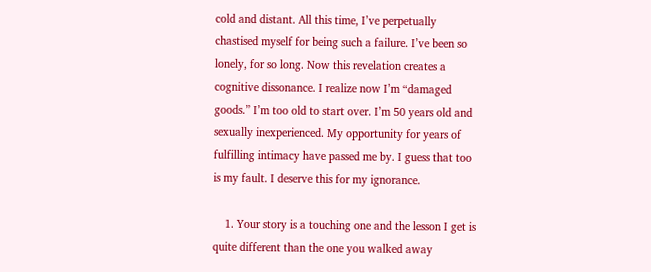cold and distant. All this time, I’ve perpetually chastised myself for being such a failure. I’ve been so lonely, for so long. Now this revelation creates a cognitive dissonance. I realize now I’m “damaged goods.” I’m too old to start over. I’m 50 years old and sexually inexperienced. My opportunity for years of fulfilling intimacy have passed me by. I guess that too is my fault. I deserve this for my ignorance.

    1. Your story is a touching one and the lesson I get is quite different than the one you walked away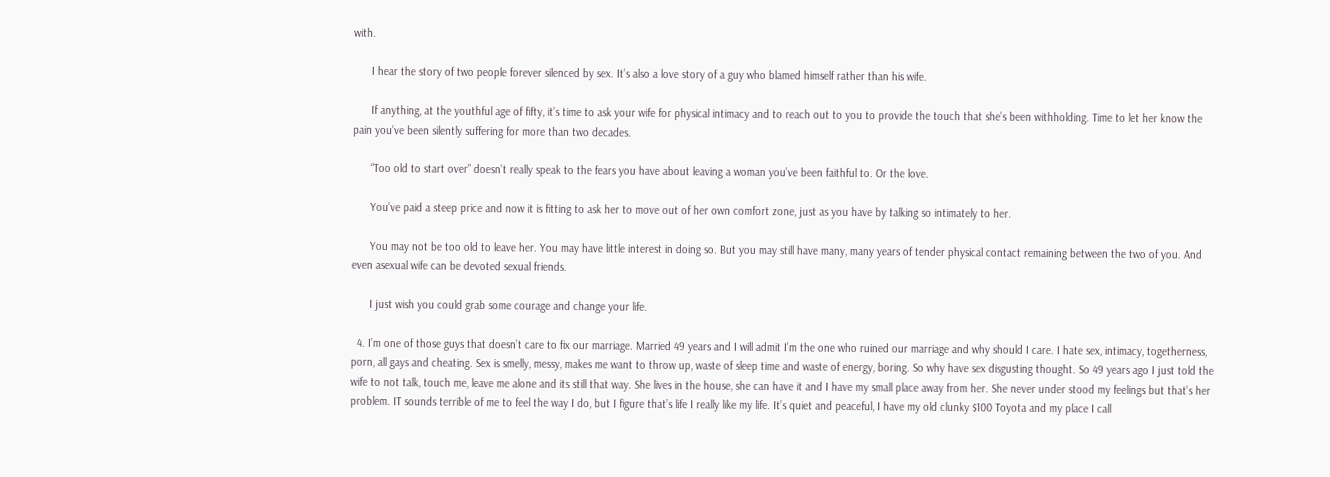with.

      I hear the story of two people forever silenced by sex. It’s also a love story of a guy who blamed himself rather than his wife.

      If anything, at the youthful age of fifty, it’s time to ask your wife for physical intimacy and to reach out to you to provide the touch that she’s been withholding. Time to let her know the pain you’ve been silently suffering for more than two decades.

      “Too old to start over” doesn’t really speak to the fears you have about leaving a woman you’ve been faithful to. Or the love.

      You’ve paid a steep price and now it is fitting to ask her to move out of her own comfort zone, just as you have by talking so intimately to her.

      You may not be too old to leave her. You may have little interest in doing so. But you may still have many, many years of tender physical contact remaining between the two of you. And even asexual wife can be devoted sexual friends.

      I just wish you could grab some courage and change your life.

  4. I’m one of those guys that doesn’t care to fix our marriage. Married 49 years and I will admit I’m the one who ruined our marriage and why should I care. I hate sex, intimacy, togetherness, porn, all gays and cheating. Sex is smelly, messy, makes me want to throw up, waste of sleep time and waste of energy, boring. So why have sex disgusting thought. So 49 years ago I just told the wife to not talk, touch me, leave me alone and its still that way. She lives in the house, she can have it and I have my small place away from her. She never under stood my feelings but that’s her problem. IT sounds terrible of me to feel the way I do, but I figure that’s life I really like my life. It’s quiet and peaceful, I have my old clunky $100 Toyota and my place I call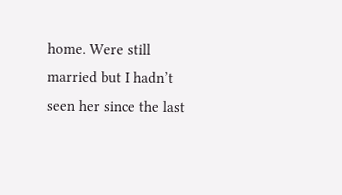home. Were still married but I hadn’t seen her since the last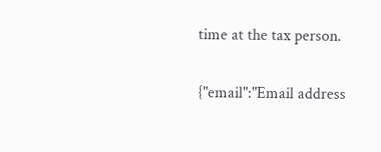time at the tax person.

{"email":"Email address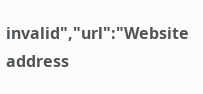invalid","url":"Website address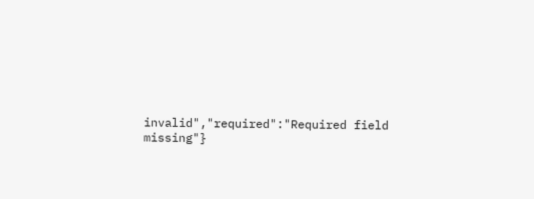invalid","required":"Required field missing"}